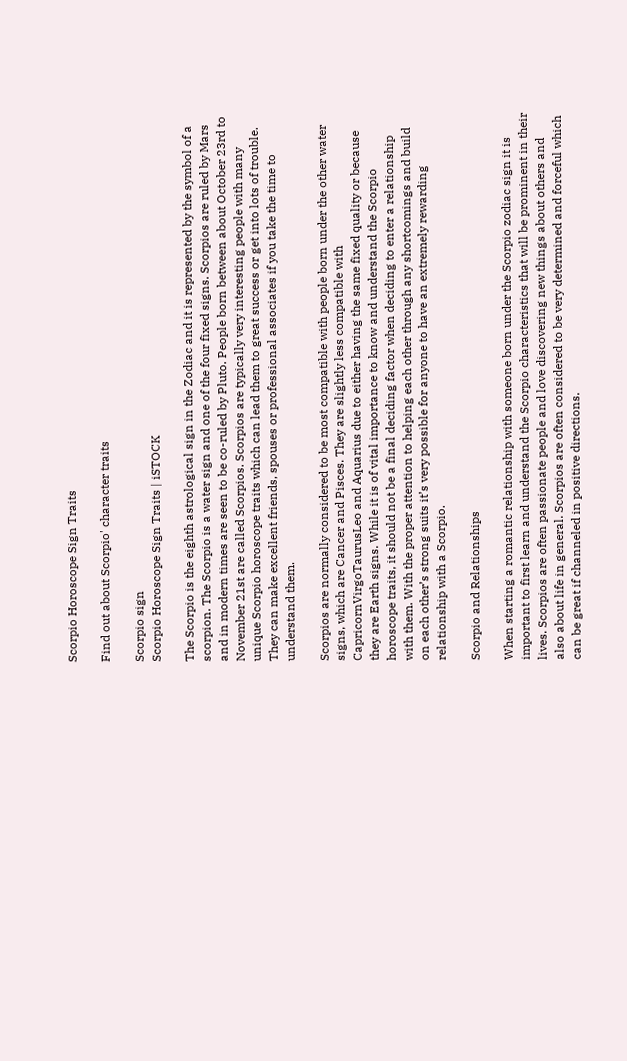Scorpio Horoscope Sign Traits

Find out about Scorpio' character traits

Scorpio sign
Scorpio Horoscope Sign Traits | iSTOCK

The Scorpio is the eighth astrological sign in the Zodiac and it is represented by the symbol of a scorpion. The Scorpio is a water sign and one of the four fixed signs. Scorpios are ruled by Mars and in modern times are seen to be co-ruled by Pluto. People born between about October 23rd to November 21st are called Scorpios. Scorpios are typically very interesting people with many unique Scorpio horoscope traits which can lead them to great success or get into lots of trouble. They can make excellent friends, spouses or professional associates if you take the time to understand them.

Scorpios are normally considered to be most compatible with people born under the other water signs, which are Cancer and Pisces. They are slightly less compatible with CapricornVirgoTaurusLeo and Aquarius due to either having the same fixed quality or because they are Earth signs. While it is of vital importance to know and understand the Scorpio horoscope traits, it should not be a final deciding factor when deciding to enter a relationship with them. With the proper attention to helping each other through any shortcomings and build on each other’s strong suits it’s very possible for anyone to have an extremely rewarding relationship with a Scorpio.

Scorpio and Relationships

When starting a romantic relationship with someone born under the Scorpio zodiac sign it is important to first learn and understand the Scorpio characteristics that will be prominent in their lives. Scorpios are often passionate people and love discovering new things about others and also about life in general. Scorpios are often considered to be very determined and forceful which can be great if channeled in positive directions.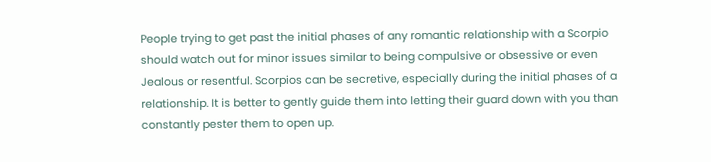People trying to get past the initial phases of any romantic relationship with a Scorpio should watch out for minor issues similar to being compulsive or obsessive or even Jealous or resentful. Scorpios can be secretive, especially during the initial phases of a relationship. It is better to gently guide them into letting their guard down with you than constantly pester them to open up.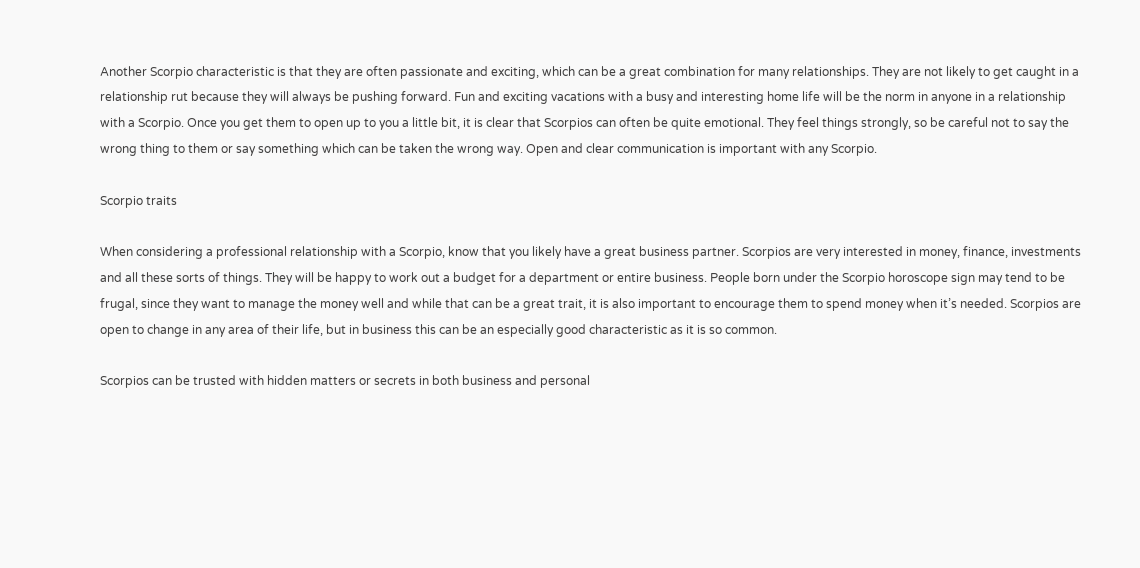Another Scorpio characteristic is that they are often passionate and exciting, which can be a great combination for many relationships. They are not likely to get caught in a relationship rut because they will always be pushing forward. Fun and exciting vacations with a busy and interesting home life will be the norm in anyone in a relationship with a Scorpio. Once you get them to open up to you a little bit, it is clear that Scorpios can often be quite emotional. They feel things strongly, so be careful not to say the wrong thing to them or say something which can be taken the wrong way. Open and clear communication is important with any Scorpio.

Scorpio traits

When considering a professional relationship with a Scorpio, know that you likely have a great business partner. Scorpios are very interested in money, finance, investments and all these sorts of things. They will be happy to work out a budget for a department or entire business. People born under the Scorpio horoscope sign may tend to be frugal, since they want to manage the money well and while that can be a great trait, it is also important to encourage them to spend money when it’s needed. Scorpios are open to change in any area of their life, but in business this can be an especially good characteristic as it is so common.

Scorpios can be trusted with hidden matters or secrets in both business and personal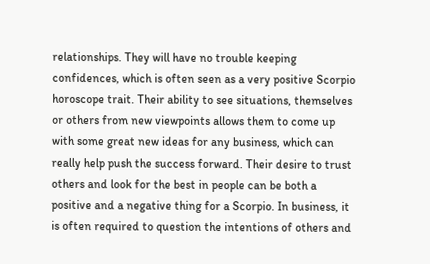relationships. They will have no trouble keeping confidences, which is often seen as a very positive Scorpio horoscope trait. Their ability to see situations, themselves or others from new viewpoints allows them to come up with some great new ideas for any business, which can really help push the success forward. Their desire to trust others and look for the best in people can be both a positive and a negative thing for a Scorpio. In business, it is often required to question the intentions of others and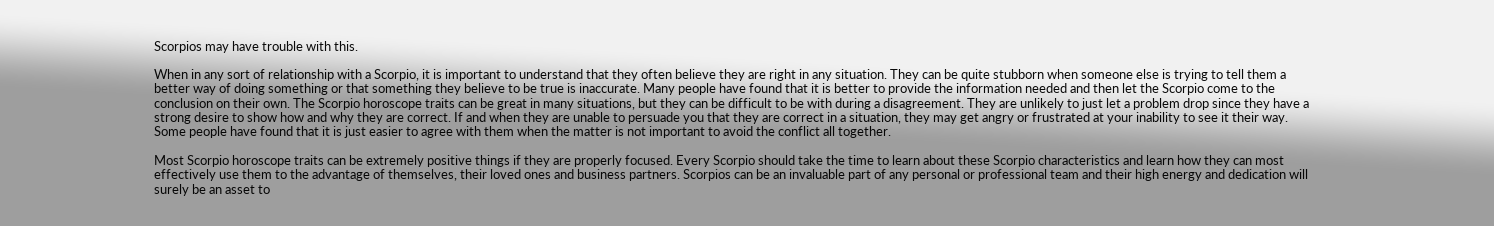Scorpios may have trouble with this.

When in any sort of relationship with a Scorpio, it is important to understand that they often believe they are right in any situation. They can be quite stubborn when someone else is trying to tell them a better way of doing something or that something they believe to be true is inaccurate. Many people have found that it is better to provide the information needed and then let the Scorpio come to the conclusion on their own. The Scorpio horoscope traits can be great in many situations, but they can be difficult to be with during a disagreement. They are unlikely to just let a problem drop since they have a strong desire to show how and why they are correct. If and when they are unable to persuade you that they are correct in a situation, they may get angry or frustrated at your inability to see it their way. Some people have found that it is just easier to agree with them when the matter is not important to avoid the conflict all together.

Most Scorpio horoscope traits can be extremely positive things if they are properly focused. Every Scorpio should take the time to learn about these Scorpio characteristics and learn how they can most effectively use them to the advantage of themselves, their loved ones and business partners. Scorpios can be an invaluable part of any personal or professional team and their high energy and dedication will surely be an asset to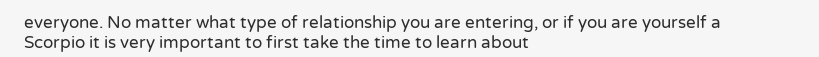everyone. No matter what type of relationship you are entering, or if you are yourself a Scorpio it is very important to first take the time to learn about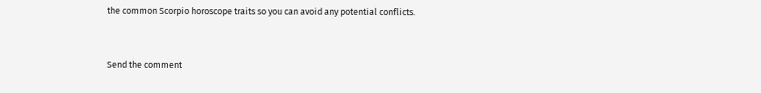the common Scorpio horoscope traits so you can avoid any potential conflicts.


Send the comment